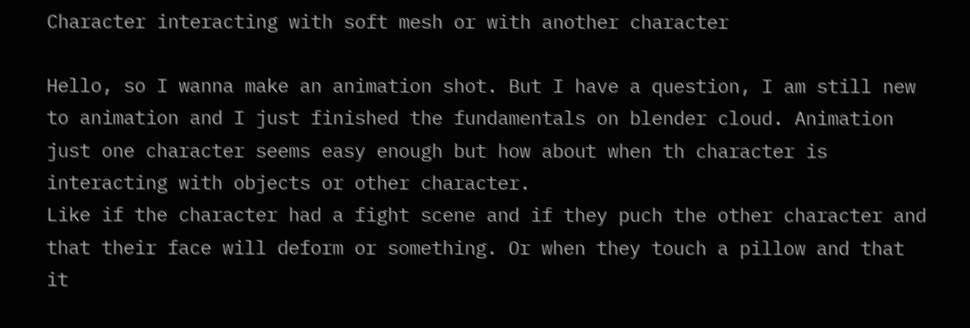Character interacting with soft mesh or with another character

Hello, so I wanna make an animation shot. But I have a question, I am still new to animation and I just finished the fundamentals on blender cloud. Animation just one character seems easy enough but how about when th character is interacting with objects or other character.
Like if the character had a fight scene and if they puch the other character and that their face will deform or something. Or when they touch a pillow and that it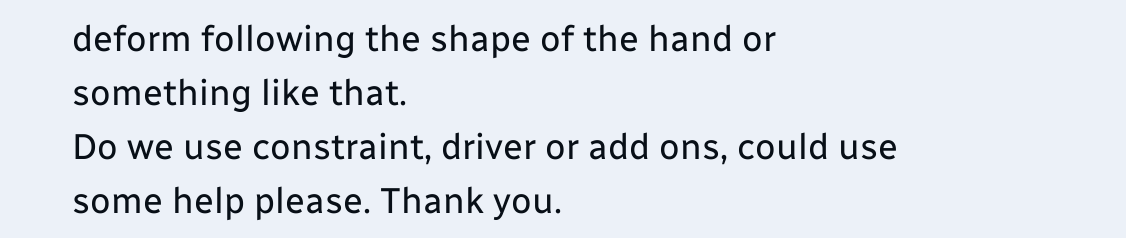deform following the shape of the hand or something like that.
Do we use constraint, driver or add ons, could use some help please. Thank you.